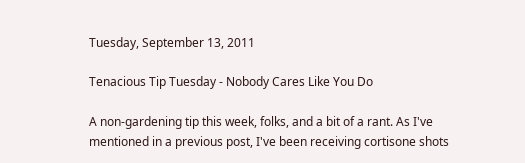Tuesday, September 13, 2011

Tenacious Tip Tuesday - Nobody Cares Like You Do

A non-gardening tip this week, folks, and a bit of a rant. As I've mentioned in a previous post, I've been receiving cortisone shots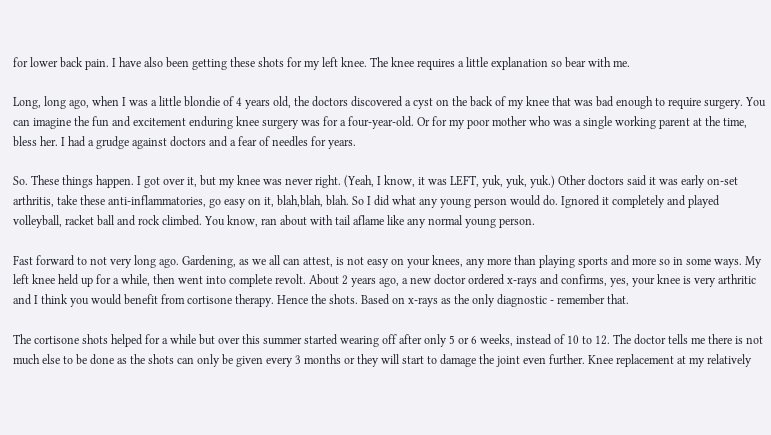for lower back pain. I have also been getting these shots for my left knee. The knee requires a little explanation so bear with me.

Long, long ago, when I was a little blondie of 4 years old, the doctors discovered a cyst on the back of my knee that was bad enough to require surgery. You can imagine the fun and excitement enduring knee surgery was for a four-year-old. Or for my poor mother who was a single working parent at the time, bless her. I had a grudge against doctors and a fear of needles for years.

So. These things happen. I got over it, but my knee was never right. (Yeah, I know, it was LEFT, yuk, yuk, yuk.) Other doctors said it was early on-set arthritis, take these anti-inflammatories, go easy on it, blah,blah, blah. So I did what any young person would do. Ignored it completely and played volleyball, racket ball and rock climbed. You know, ran about with tail aflame like any normal young person.

Fast forward to not very long ago. Gardening, as we all can attest, is not easy on your knees, any more than playing sports and more so in some ways. My left knee held up for a while, then went into complete revolt. About 2 years ago, a new doctor ordered x-rays and confirms, yes, your knee is very arthritic and I think you would benefit from cortisone therapy. Hence the shots. Based on x-rays as the only diagnostic - remember that.

The cortisone shots helped for a while but over this summer started wearing off after only 5 or 6 weeks, instead of 10 to 12. The doctor tells me there is not much else to be done as the shots can only be given every 3 months or they will start to damage the joint even further. Knee replacement at my relatively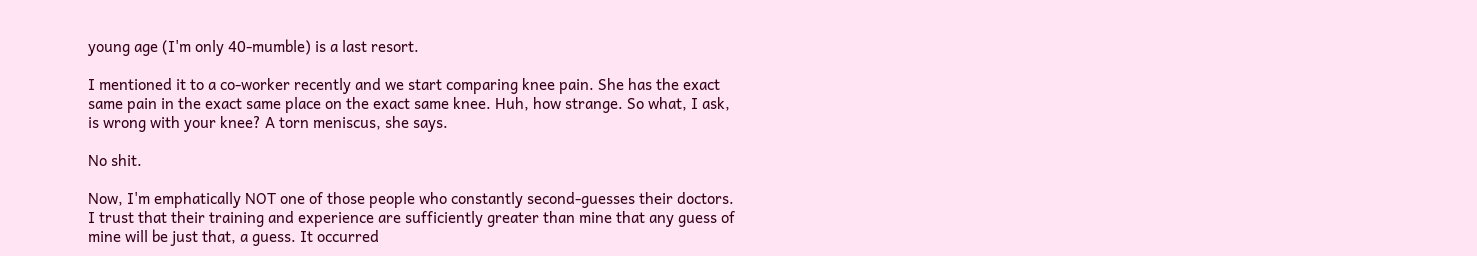young age (I'm only 40-mumble) is a last resort.

I mentioned it to a co-worker recently and we start comparing knee pain. She has the exact same pain in the exact same place on the exact same knee. Huh, how strange. So what, I ask, is wrong with your knee? A torn meniscus, she says.

No shit.

Now, I'm emphatically NOT one of those people who constantly second-guesses their doctors. I trust that their training and experience are sufficiently greater than mine that any guess of mine will be just that, a guess. It occurred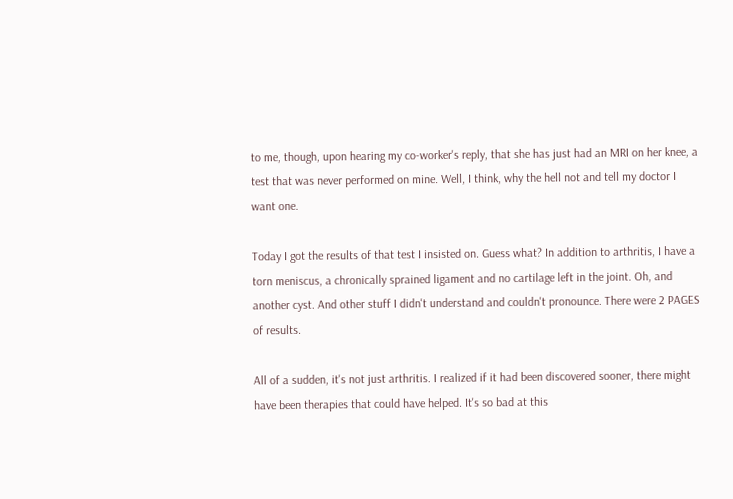to me, though, upon hearing my co-worker's reply, that she has just had an MRI on her knee, a test that was never performed on mine. Well, I think, why the hell not and tell my doctor I want one.

Today I got the results of that test I insisted on. Guess what? In addition to arthritis, I have a torn meniscus, a chronically sprained ligament and no cartilage left in the joint. Oh, and another cyst. And other stuff I didn't understand and couldn't pronounce. There were 2 PAGES of results.

All of a sudden, it's not just arthritis. I realized if it had been discovered sooner, there might have been therapies that could have helped. It's so bad at this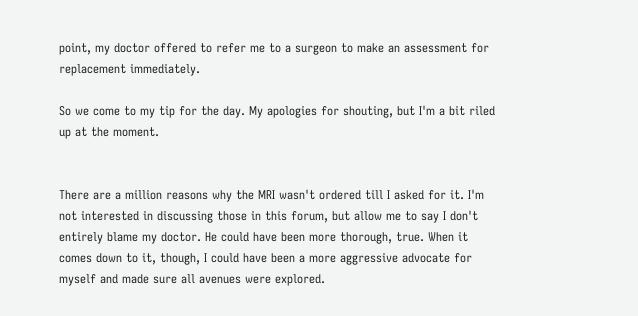point, my doctor offered to refer me to a surgeon to make an assessment for replacement immediately.

So we come to my tip for the day. My apologies for shouting, but I'm a bit riled up at the moment.


There are a million reasons why the MRI wasn't ordered till I asked for it. I'm not interested in discussing those in this forum, but allow me to say I don't entirely blame my doctor. He could have been more thorough, true. When it comes down to it, though, I could have been a more aggressive advocate for myself and made sure all avenues were explored.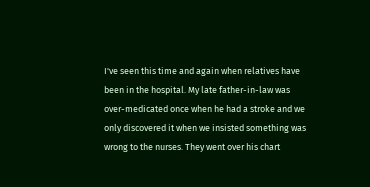I've seen this time and again when relatives have been in the hospital. My late father-in-law was over-medicated once when he had a stroke and we only discovered it when we insisted something was wrong to the nurses. They went over his chart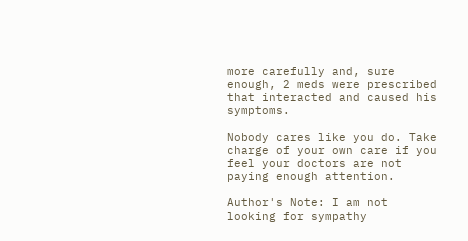more carefully and, sure enough, 2 meds were prescribed that interacted and caused his symptoms.

Nobody cares like you do. Take charge of your own care if you feel your doctors are not paying enough attention.

Author's Note: I am not looking for sympathy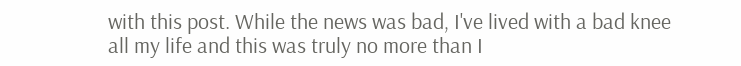with this post. While the news was bad, I've lived with a bad knee all my life and this was truly no more than I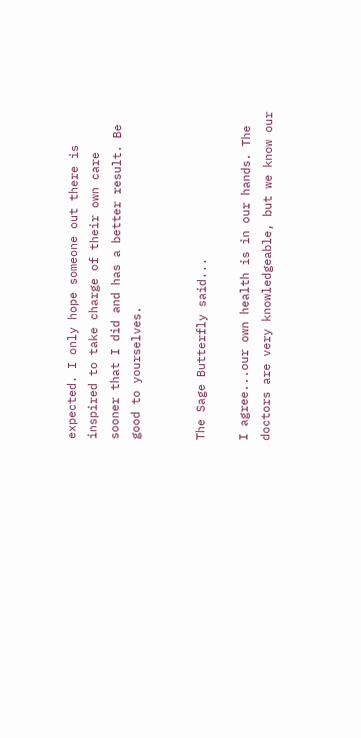expected. I only hope someone out there is inspired to take charge of their own care sooner that I did and has a better result. Be good to yourselves.


The Sage Butterfly said...

I agree...our own health is in our hands. The doctors are very knowledgeable, but we know our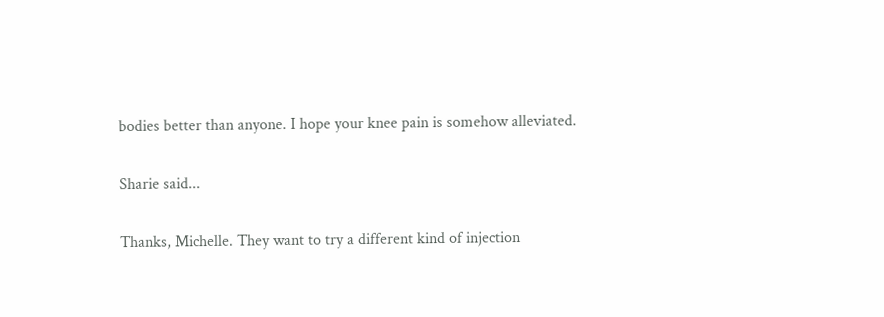bodies better than anyone. I hope your knee pain is somehow alleviated.

Sharie said...

Thanks, Michelle. They want to try a different kind of injection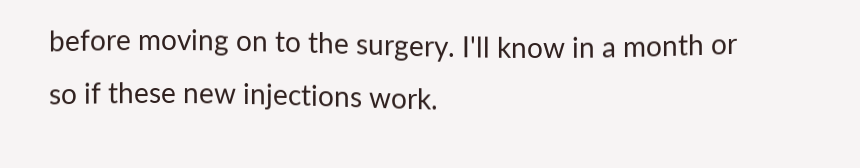before moving on to the surgery. I'll know in a month or so if these new injections work.